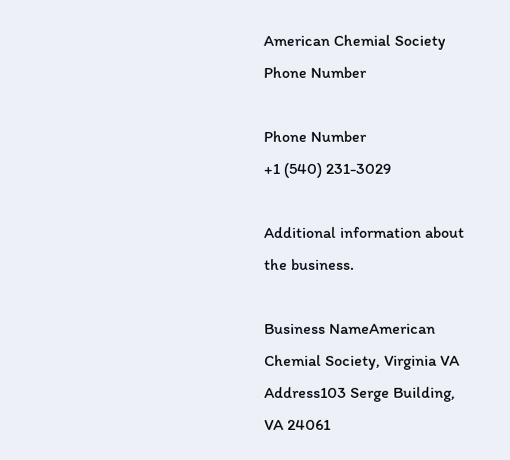American Chemial Society Phone Number

Phone Number
+1 (540) 231-3029

Additional information about the business.

Business NameAmerican Chemial Society, Virginia VA
Address103 Serge Building, VA 24061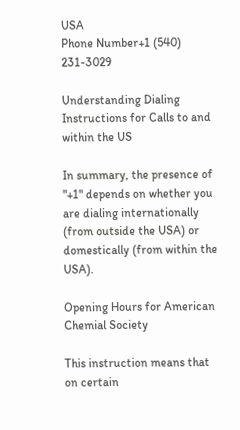USA
Phone Number+1 (540) 231-3029

Understanding Dialing Instructions for Calls to and within the US

In summary, the presence of "+1" depends on whether you are dialing internationally (from outside the USA) or domestically (from within the USA).

Opening Hours for American Chemial Society

This instruction means that on certain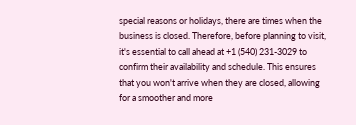special reasons or holidays, there are times when the business is closed. Therefore, before planning to visit, it's essential to call ahead at +1 (540) 231-3029 to confirm their availability and schedule. This ensures that you won't arrive when they are closed, allowing for a smoother and more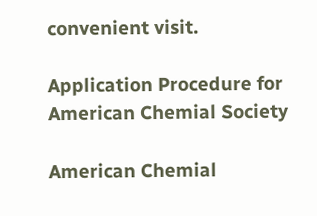convenient visit.

Application Procedure for American Chemial Society

American Chemial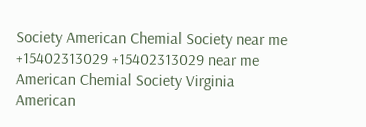Society American Chemial Society near me +15402313029 +15402313029 near me American Chemial Society Virginia American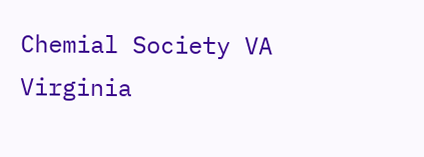Chemial Society VA Virginia